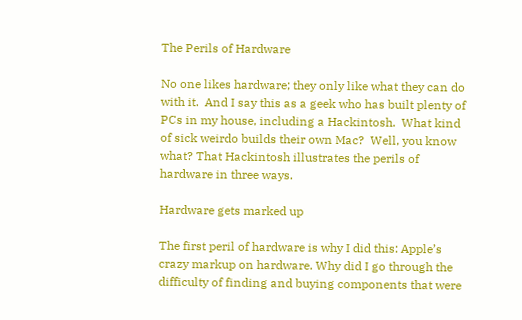The Perils of Hardware

No one likes hardware; they only like what they can do with it.  And I say this as a geek who has built plenty of PCs in my house, including a Hackintosh.  What kind of sick weirdo builds their own Mac?  Well, you know what? That Hackintosh illustrates the perils of hardware in three ways.

Hardware gets marked up

The first peril of hardware is why I did this: Apple’s crazy markup on hardware. Why did I go through the difficulty of finding and buying components that were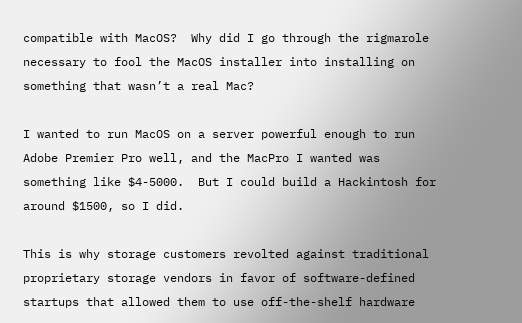compatible with MacOS?  Why did I go through the rigmarole necessary to fool the MacOS installer into installing on something that wasn’t a real Mac?

I wanted to run MacOS on a server powerful enough to run Adobe Premier Pro well, and the MacPro I wanted was something like $4-5000.  But I could build a Hackintosh for around $1500, so I did.

This is why storage customers revolted against traditional proprietary storage vendors in favor of software-defined startups that allowed them to use off-the-shelf hardware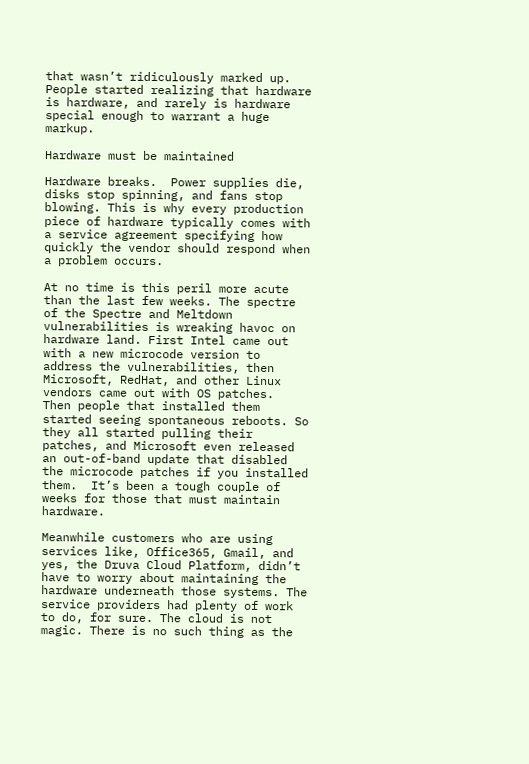that wasn’t ridiculously marked up.  People started realizing that hardware is hardware, and rarely is hardware special enough to warrant a huge markup.

Hardware must be maintained

Hardware breaks.  Power supplies die, disks stop spinning, and fans stop blowing. This is why every production piece of hardware typically comes with a service agreement specifying how quickly the vendor should respond when a problem occurs.

At no time is this peril more acute than the last few weeks. The spectre of the Spectre and Meltdown vulnerabilities is wreaking havoc on hardware land. First Intel came out with a new microcode version to address the vulnerabilities, then Microsoft, RedHat, and other Linux vendors came out with OS patches.  Then people that installed them started seeing spontaneous reboots. So they all started pulling their patches, and Microsoft even released an out-of-band update that disabled the microcode patches if you installed them.  It’s been a tough couple of weeks for those that must maintain hardware.

Meanwhile customers who are using services like, Office365, Gmail, and yes, the Druva Cloud Platform, didn’t have to worry about maintaining the hardware underneath those systems. The service providers had plenty of work to do, for sure. The cloud is not magic. There is no such thing as the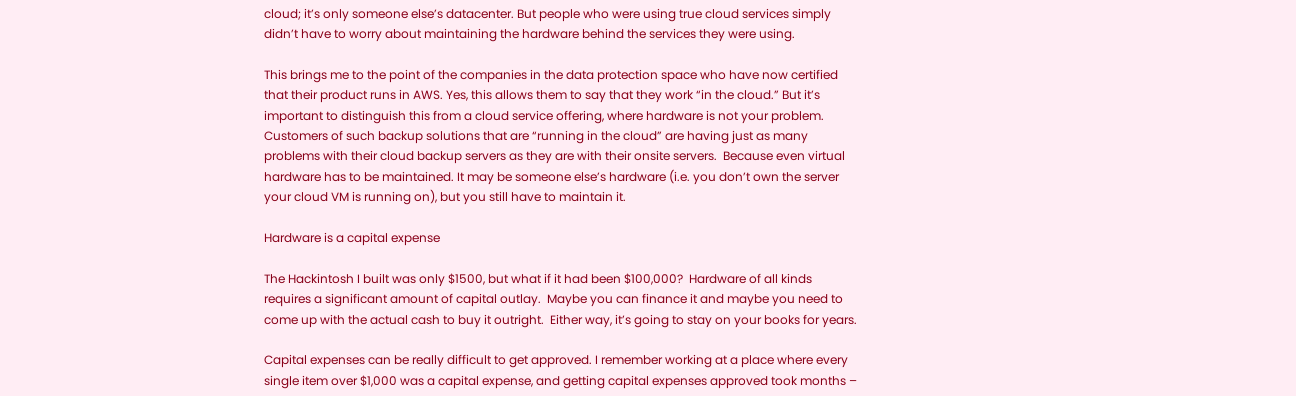cloud; it’s only someone else’s datacenter. But people who were using true cloud services simply didn’t have to worry about maintaining the hardware behind the services they were using.

This brings me to the point of the companies in the data protection space who have now certified that their product runs in AWS. Yes, this allows them to say that they work “in the cloud.” But it’s important to distinguish this from a cloud service offering, where hardware is not your problem. Customers of such backup solutions that are “running in the cloud” are having just as many problems with their cloud backup servers as they are with their onsite servers.  Because even virtual hardware has to be maintained. It may be someone else’s hardware (i.e. you don’t own the server your cloud VM is running on), but you still have to maintain it.

Hardware is a capital expense

The Hackintosh I built was only $1500, but what if it had been $100,000?  Hardware of all kinds requires a significant amount of capital outlay.  Maybe you can finance it and maybe you need to come up with the actual cash to buy it outright.  Either way, it’s going to stay on your books for years.

Capital expenses can be really difficult to get approved. I remember working at a place where every single item over $1,000 was a capital expense, and getting capital expenses approved took months –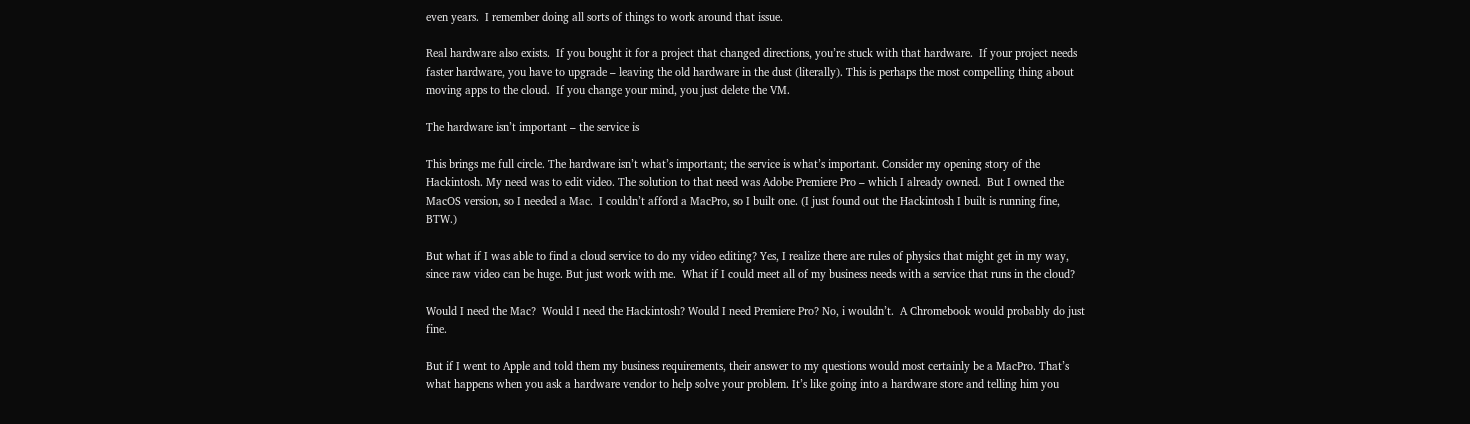even years.  I remember doing all sorts of things to work around that issue.

Real hardware also exists.  If you bought it for a project that changed directions, you’re stuck with that hardware.  If your project needs faster hardware, you have to upgrade – leaving the old hardware in the dust (literally). This is perhaps the most compelling thing about moving apps to the cloud.  If you change your mind, you just delete the VM.

The hardware isn’t important – the service is

This brings me full circle. The hardware isn’t what’s important; the service is what’s important. Consider my opening story of the Hackintosh. My need was to edit video. The solution to that need was Adobe Premiere Pro – which I already owned.  But I owned the MacOS version, so I needed a Mac.  I couldn’t afford a MacPro, so I built one. (I just found out the Hackintosh I built is running fine, BTW.)

But what if I was able to find a cloud service to do my video editing? Yes, I realize there are rules of physics that might get in my way, since raw video can be huge. But just work with me.  What if I could meet all of my business needs with a service that runs in the cloud?

Would I need the Mac?  Would I need the Hackintosh? Would I need Premiere Pro? No, i wouldn’t.  A Chromebook would probably do just fine.

But if I went to Apple and told them my business requirements, their answer to my questions would most certainly be a MacPro. That’s what happens when you ask a hardware vendor to help solve your problem. It’s like going into a hardware store and telling him you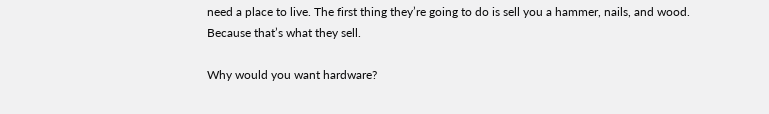need a place to live. The first thing they’re going to do is sell you a hammer, nails, and wood.  Because that’s what they sell.

Why would you want hardware?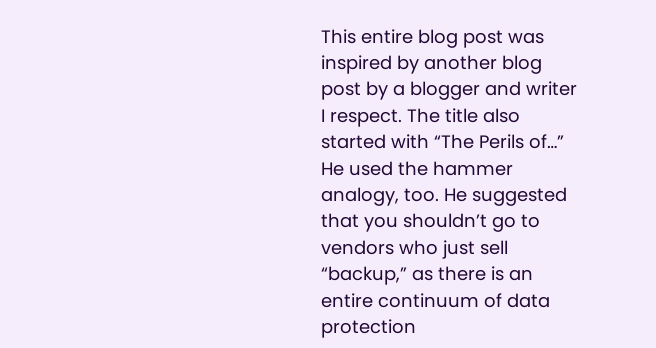This entire blog post was inspired by another blog post by a blogger and writer I respect. The title also started with “The Perils of…” He used the hammer analogy, too. He suggested that you shouldn’t go to vendors who just sell “backup,” as there is an entire continuum of data protection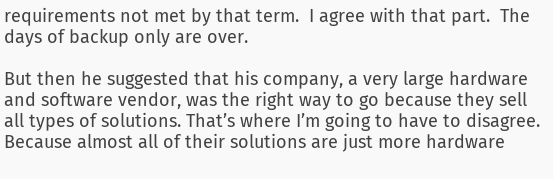requirements not met by that term.  I agree with that part.  The days of backup only are over.

But then he suggested that his company, a very large hardware and software vendor, was the right way to go because they sell all types of solutions. That’s where I’m going to have to disagree. Because almost all of their solutions are just more hardware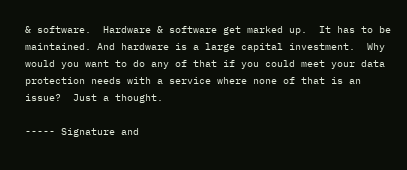& software.  Hardware & software get marked up.  It has to be maintained. And hardware is a large capital investment.  Why would you want to do any of that if you could meet your data protection needs with a service where none of that is an issue?  Just a thought.

----- Signature and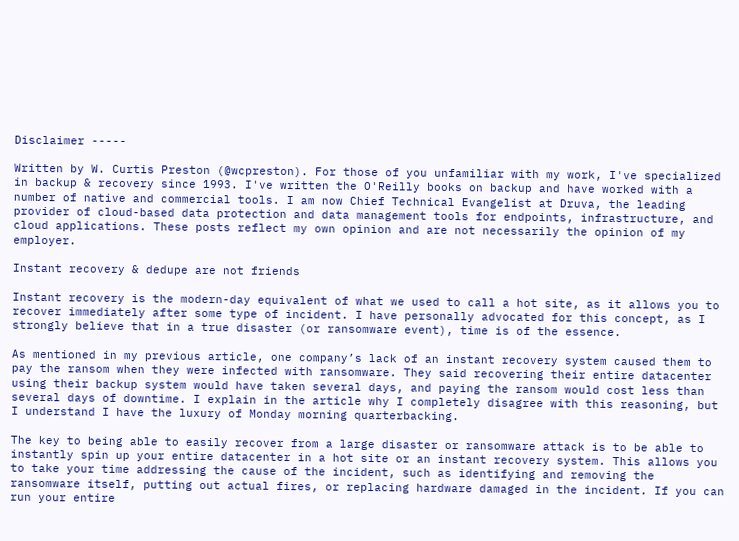Disclaimer -----

Written by W. Curtis Preston (@wcpreston). For those of you unfamiliar with my work, I've specialized in backup & recovery since 1993. I've written the O'Reilly books on backup and have worked with a number of native and commercial tools. I am now Chief Technical Evangelist at Druva, the leading provider of cloud-based data protection and data management tools for endpoints, infrastructure, and cloud applications. These posts reflect my own opinion and are not necessarily the opinion of my employer.

Instant recovery & dedupe are not friends

Instant recovery is the modern-day equivalent of what we used to call a hot site, as it allows you to recover immediately after some type of incident. I have personally advocated for this concept, as I strongly believe that in a true disaster (or ransomware event), time is of the essence.

As mentioned in my previous article, one company’s lack of an instant recovery system caused them to pay the ransom when they were infected with ransomware. They said recovering their entire datacenter using their backup system would have taken several days, and paying the ransom would cost less than several days of downtime. I explain in the article why I completely disagree with this reasoning, but I understand I have the luxury of Monday morning quarterbacking.

The key to being able to easily recover from a large disaster or ransomware attack is to be able to instantly spin up your entire datacenter in a hot site or an instant recovery system. This allows you to take your time addressing the cause of the incident, such as identifying and removing the ransomware itself, putting out actual fires, or replacing hardware damaged in the incident. If you can run your entire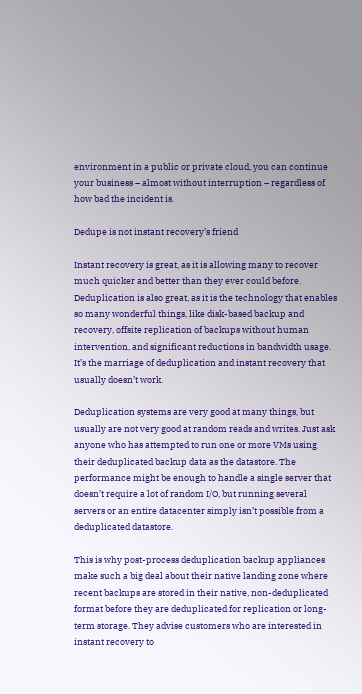environment in a public or private cloud, you can continue your business – almost without interruption – regardless of how bad the incident is.

Dedupe is not instant recovery’s friend

Instant recovery is great, as it is allowing many to recover much quicker and better than they ever could before. Deduplication is also great, as it is the technology that enables so many wonderful things, like disk-based backup and recovery, offsite replication of backups without human intervention, and significant reductions in bandwidth usage. It’s the marriage of deduplication and instant recovery that usually doesn’t work.

Deduplication systems are very good at many things, but usually are not very good at random reads and writes. Just ask anyone who has attempted to run one or more VMs using their deduplicated backup data as the datastore. The performance might be enough to handle a single server that doesn’t require a lot of random I/O, but running several servers or an entire datacenter simply isn’t possible from a deduplicated datastore.

This is why post-process deduplication backup appliances make such a big deal about their native landing zone where recent backups are stored in their native, non-deduplicated format before they are deduplicated for replication or long-term storage. They advise customers who are interested in instant recovery to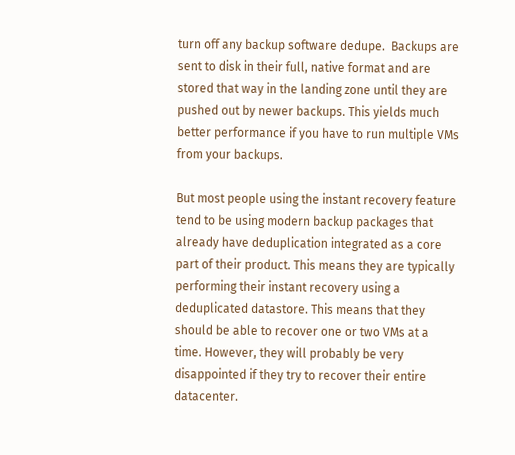turn off any backup software dedupe.  Backups are sent to disk in their full, native format and are stored that way in the landing zone until they are pushed out by newer backups. This yields much better performance if you have to run multiple VMs from your backups.

But most people using the instant recovery feature tend to be using modern backup packages that already have deduplication integrated as a core part of their product. This means they are typically performing their instant recovery using a deduplicated datastore. This means that they should be able to recover one or two VMs at a time. However, they will probably be very disappointed if they try to recover their entire datacenter.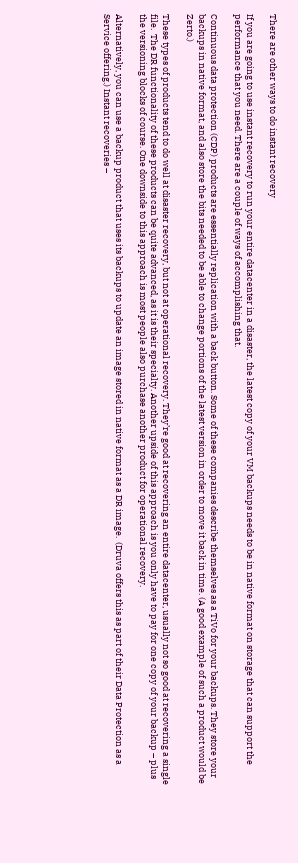There are other ways to do instant recovery

If you are going to use instant recovery to run your entire datacenter in a disaster, the latest copy of your VM backups needs to be in native format on storage that can support the performance that you need. There are a couple of ways of accomplishing that.

Continuous data protection (CDP) products are essentially replication with a back button. Some of these companies describe themselves as a TiVo for your backups. They store your backups in native format, and also store the bits needed to be able to change portions of the latest version in order to move it back in time. (A good example of such a product would be Zerto.)

These types of products tend to do well at disaster recovery, but not at operational recovery. They’re good at recovering an entire datacenter, usually not so good at recovering a single file.  The DR functionality of these products can be quite advanced, as it is their specialty. Another upside of this approach is you only have to pay for one copy of your backup – plus the versioning blocks of course. One downside to this approach is most people also purchase another product for operational recovery.

Alternatively, you can use a backup product that uses its backups to update an image stored in native format as a DR image.  (Druva offers this as part of their Data Protection as a Service offering.) Instant recoveries –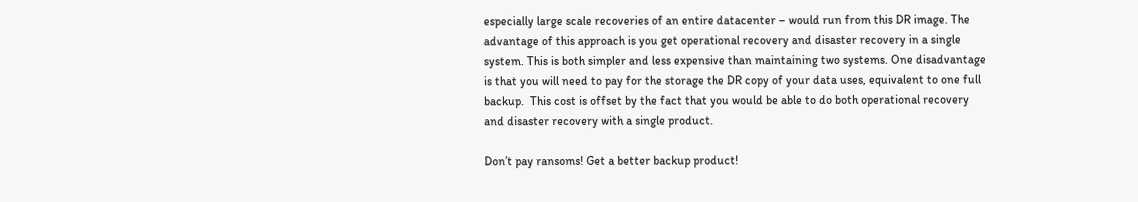especially large scale recoveries of an entire datacenter – would run from this DR image. The advantage of this approach is you get operational recovery and disaster recovery in a single system. This is both simpler and less expensive than maintaining two systems. One disadvantage is that you will need to pay for the storage the DR copy of your data uses, equivalent to one full backup.  This cost is offset by the fact that you would be able to do both operational recovery and disaster recovery with a single product.

Don’t pay ransoms! Get a better backup product!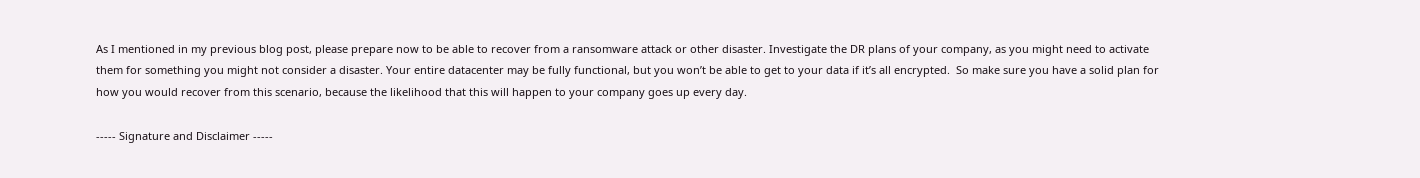As I mentioned in my previous blog post, please prepare now to be able to recover from a ransomware attack or other disaster. Investigate the DR plans of your company, as you might need to activate them for something you might not consider a disaster. Your entire datacenter may be fully functional, but you won’t be able to get to your data if it’s all encrypted.  So make sure you have a solid plan for how you would recover from this scenario, because the likelihood that this will happen to your company goes up every day.

----- Signature and Disclaimer -----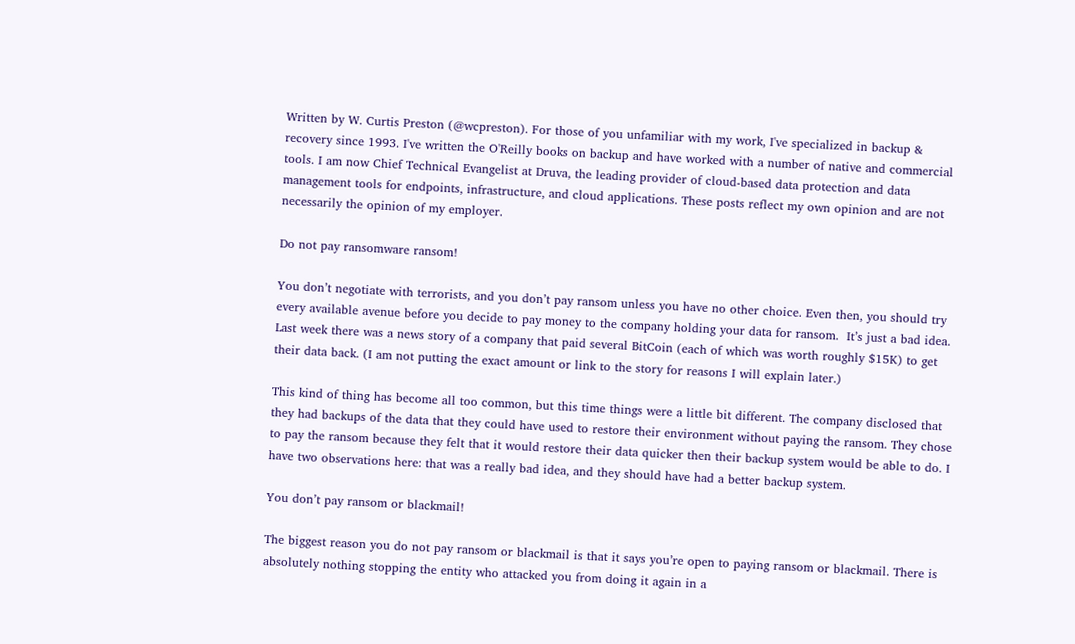Written by W. Curtis Preston (@wcpreston). For those of you unfamiliar with my work, I've specialized in backup & recovery since 1993. I've written the O'Reilly books on backup and have worked with a number of native and commercial tools. I am now Chief Technical Evangelist at Druva, the leading provider of cloud-based data protection and data management tools for endpoints, infrastructure, and cloud applications. These posts reflect my own opinion and are not necessarily the opinion of my employer.

Do not pay ransomware ransom!

You don’t negotiate with terrorists, and you don’t pay ransom unless you have no other choice. Even then, you should try every available avenue before you decide to pay money to the company holding your data for ransom.  It’s just a bad idea. Last week there was a news story of a company that paid several BitCoin (each of which was worth roughly $15K) to get their data back. (I am not putting the exact amount or link to the story for reasons I will explain later.)

This kind of thing has become all too common, but this time things were a little bit different. The company disclosed that they had backups of the data that they could have used to restore their environment without paying the ransom. They chose to pay the ransom because they felt that it would restore their data quicker then their backup system would be able to do. I have two observations here: that was a really bad idea, and they should have had a better backup system.

You don’t pay ransom or blackmail!

The biggest reason you do not pay ransom or blackmail is that it says you’re open to paying ransom or blackmail. There is absolutely nothing stopping the entity who attacked you from doing it again in a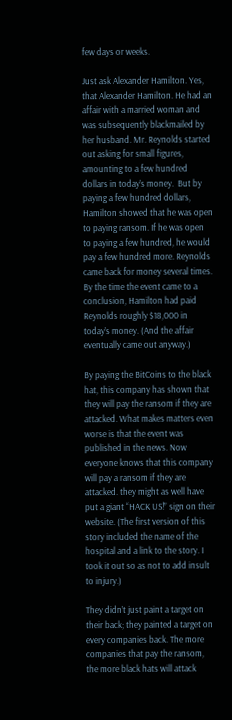few days or weeks.

Just ask Alexander Hamilton. Yes, that Alexander Hamilton. He had an affair with a married woman and was subsequently blackmailed by her husband. Mr. Reynolds started out asking for small figures, amounting to a few hundred dollars in today’s money.  But by paying a few hundred dollars, Hamilton showed that he was open to paying ransom. If he was open to paying a few hundred, he would pay a few hundred more. Reynolds came back for money several times.  By the time the event came to a conclusion, Hamilton had paid Reynolds roughly $18,000 in today’s money. (And the affair eventually came out anyway.)

By paying the BitCoins to the black hat, this company has shown that they will pay the ransom if they are attacked. What makes matters even worse is that the event was published in the news. Now everyone knows that this company will pay a ransom if they are attacked. they might as well have put a giant “HACK US!” sign on their website. (The first version of this story included the name of the hospital and a link to the story. I took it out so as not to add insult to injury.)

They didn’t just paint a target on their back; they painted a target on every companies back. The more companies that pay the ransom, the more black hats will attack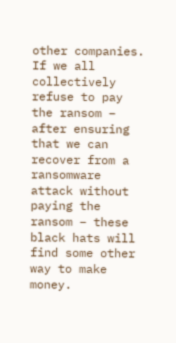other companies. If we all collectively refuse to pay the ransom – after ensuring that we can recover from a ransomware attack without paying the ransom – these black hats will find some other way to make money.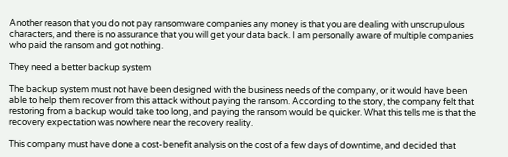Another reason that you do not pay ransomware companies any money is that you are dealing with unscrupulous characters, and there is no assurance that you will get your data back. I am personally aware of multiple companies who paid the ransom and got nothing.

They need a better backup system

The backup system must not have been designed with the business needs of the company, or it would have been able to help them recover from this attack without paying the ransom. According to the story, the company felt that restoring from a backup would take too long, and paying the ransom would be quicker. What this tells me is that the recovery expectation was nowhere near the recovery reality.

This company must have done a cost-benefit analysis on the cost of a few days of downtime, and decided that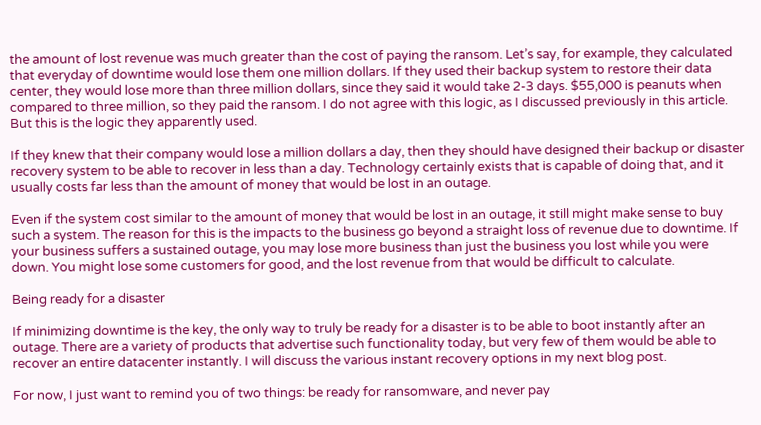the amount of lost revenue was much greater than the cost of paying the ransom. Let’s say, for example, they calculated that everyday of downtime would lose them one million dollars. If they used their backup system to restore their data center, they would lose more than three million dollars, since they said it would take 2-3 days. $55,000 is peanuts when compared to three million, so they paid the ransom. I do not agree with this logic, as I discussed previously in this article.  But this is the logic they apparently used.

If they knew that their company would lose a million dollars a day, then they should have designed their backup or disaster recovery system to be able to recover in less than a day. Technology certainly exists that is capable of doing that, and it usually costs far less than the amount of money that would be lost in an outage.

Even if the system cost similar to the amount of money that would be lost in an outage, it still might make sense to buy such a system. The reason for this is the impacts to the business go beyond a straight loss of revenue due to downtime. If your business suffers a sustained outage, you may lose more business than just the business you lost while you were down. You might lose some customers for good, and the lost revenue from that would be difficult to calculate.

Being ready for a disaster

If minimizing downtime is the key, the only way to truly be ready for a disaster is to be able to boot instantly after an outage. There are a variety of products that advertise such functionality today, but very few of them would be able to recover an entire datacenter instantly. I will discuss the various instant recovery options in my next blog post.

For now, I just want to remind you of two things: be ready for ransomware, and never pay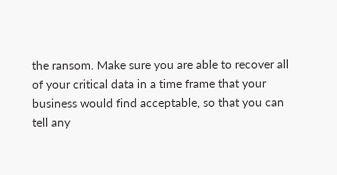the ransom. Make sure you are able to recover all of your critical data in a time frame that your business would find acceptable, so that you can tell any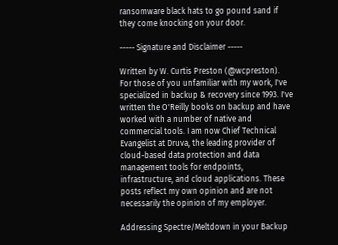ransomware black hats to go pound sand if they come knocking on your door.

----- Signature and Disclaimer -----

Written by W. Curtis Preston (@wcpreston). For those of you unfamiliar with my work, I've specialized in backup & recovery since 1993. I've written the O'Reilly books on backup and have worked with a number of native and commercial tools. I am now Chief Technical Evangelist at Druva, the leading provider of cloud-based data protection and data management tools for endpoints, infrastructure, and cloud applications. These posts reflect my own opinion and are not necessarily the opinion of my employer.

Addressing Spectre/Meltdown in your Backup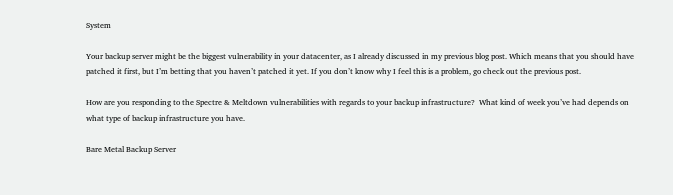System

Your backup server might be the biggest vulnerability in your datacenter, as I already discussed in my previous blog post. Which means that you should have patched it first, but I’m betting that you haven’t patched it yet. If you don’t know why I feel this is a problem, go check out the previous post.

How are you responding to the Spectre & Meltdown vulnerabilities with regards to your backup infrastructure?  What kind of week you’ve had depends on what type of backup infrastructure you have.

Bare Metal Backup Server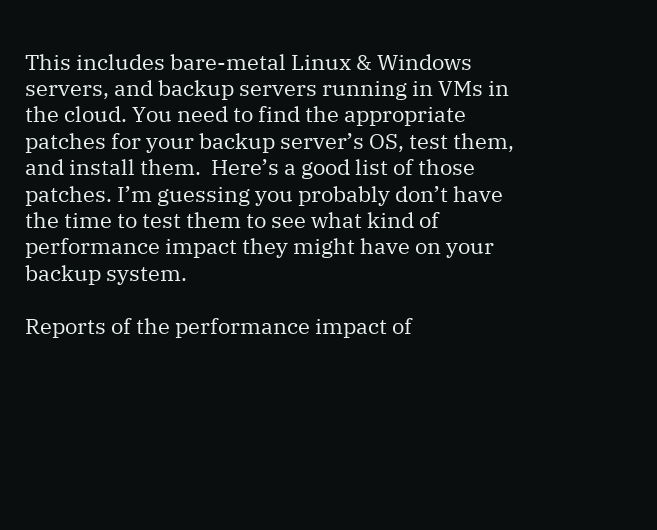This includes bare-metal Linux & Windows servers, and backup servers running in VMs in the cloud. You need to find the appropriate patches for your backup server’s OS, test them, and install them.  Here’s a good list of those patches. I’m guessing you probably don’t have the time to test them to see what kind of performance impact they might have on your backup system.

Reports of the performance impact of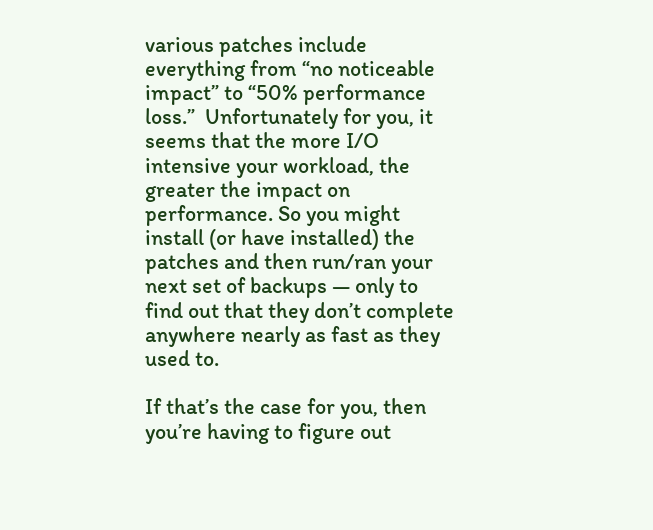various patches include everything from “no noticeable impact” to “50% performance loss.”  Unfortunately for you, it seems that the more I/O intensive your workload, the greater the impact on performance. So you might install (or have installed) the patches and then run/ran your next set of backups — only to find out that they don’t complete anywhere nearly as fast as they used to.

If that’s the case for you, then you’re having to figure out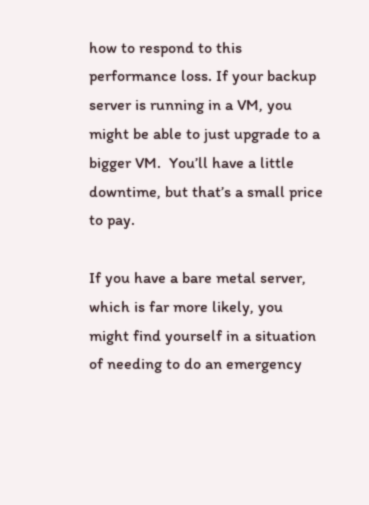how to respond to this performance loss. If your backup server is running in a VM, you might be able to just upgrade to a bigger VM.  You’ll have a little downtime, but that’s a small price to pay.

If you have a bare metal server, which is far more likely, you might find yourself in a situation of needing to do an emergency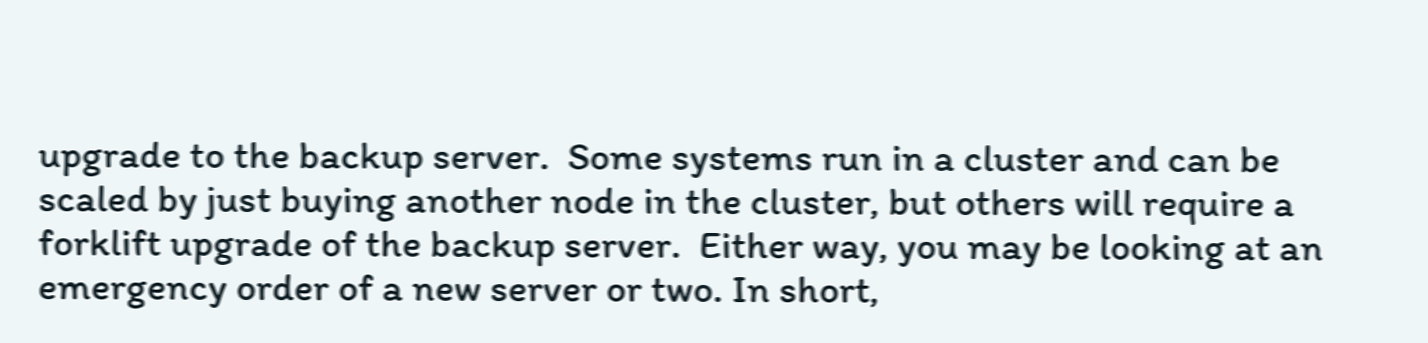upgrade to the backup server.  Some systems run in a cluster and can be scaled by just buying another node in the cluster, but others will require a forklift upgrade of the backup server.  Either way, you may be looking at an emergency order of a new server or two. In short,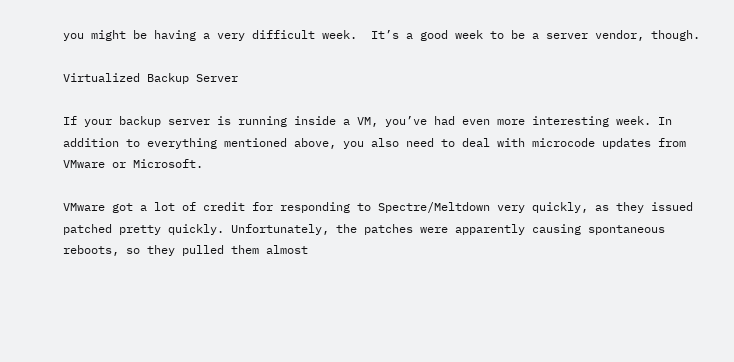you might be having a very difficult week.  It’s a good week to be a server vendor, though.

Virtualized Backup Server

If your backup server is running inside a VM, you’ve had even more interesting week. In addition to everything mentioned above, you also need to deal with microcode updates from VMware or Microsoft.

VMware got a lot of credit for responding to Spectre/Meltdown very quickly, as they issued patched pretty quickly. Unfortunately, the patches were apparently causing spontaneous reboots, so they pulled them almost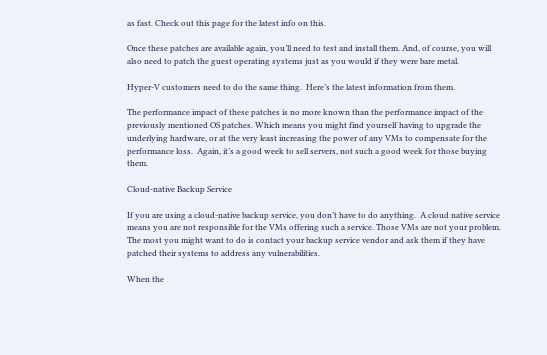as fast. Check out this page for the latest info on this.

Once these patches are available again, you’ll need to test and install them. And, of course, you will also need to patch the guest operating systems just as you would if they were bare metal.

Hyper-V customers need to do the same thing.  Here’s the latest information from them.

The performance impact of these patches is no more known than the performance impact of the previously mentioned OS patches. Which means you might find yourself having to upgrade the underlying hardware, or at the very least increasing the power of any VMs to compensate for the performance loss.  Again, it’s a good week to sell servers, not such a good week for those buying them.

Cloud-native Backup Service

If you are using a cloud-native backup service, you don’t have to do anything.  A cloud native service means you are not responsible for the VMs offering such a service. Those VMs are not your problem.  The most you might want to do is contact your backup service vendor and ask them if they have patched their systems to address any vulnerabilities.

When the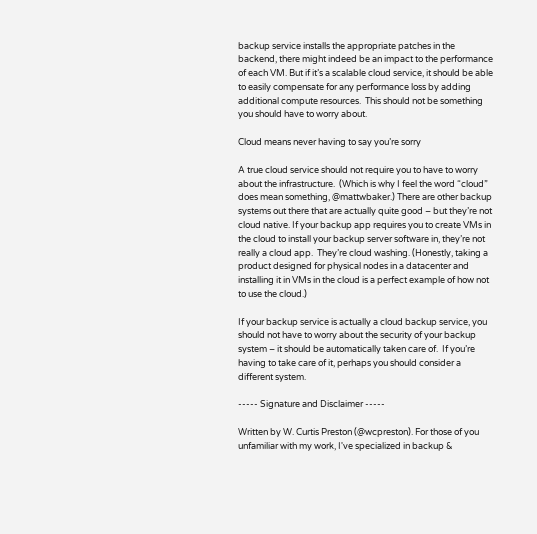backup service installs the appropriate patches in the backend, there might indeed be an impact to the performance of each VM. But if it’s a scalable cloud service, it should be able to easily compensate for any performance loss by adding additional compute resources.  This should not be something you should have to worry about.

Cloud means never having to say you’re sorry

A true cloud service should not require you to have to worry about the infrastructure.  (Which is why I feel the word “cloud” does mean something, @mattwbaker.) There are other backup systems out there that are actually quite good – but they’re not cloud native. If your backup app requires you to create VMs in the cloud to install your backup server software in, they’re not really a cloud app.  They’re cloud washing. (Honestly, taking a product designed for physical nodes in a datacenter and installing it in VMs in the cloud is a perfect example of how not to use the cloud.)

If your backup service is actually a cloud backup service, you should not have to worry about the security of your backup system – it should be automatically taken care of.  If you’re having to take care of it, perhaps you should consider a different system.

----- Signature and Disclaimer -----

Written by W. Curtis Preston (@wcpreston). For those of you unfamiliar with my work, I've specialized in backup &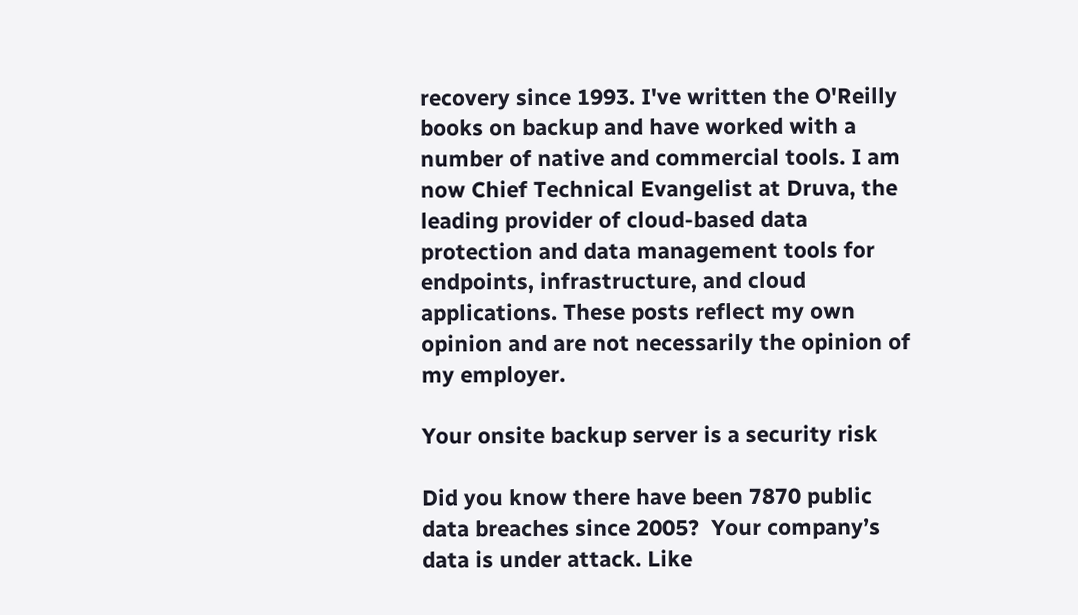recovery since 1993. I've written the O'Reilly books on backup and have worked with a number of native and commercial tools. I am now Chief Technical Evangelist at Druva, the leading provider of cloud-based data protection and data management tools for endpoints, infrastructure, and cloud applications. These posts reflect my own opinion and are not necessarily the opinion of my employer.

Your onsite backup server is a security risk

Did you know there have been 7870 public data breaches since 2005?  Your company’s data is under attack. Like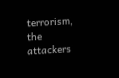terrorism, the attackers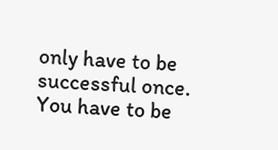only have to be successful once. You have to be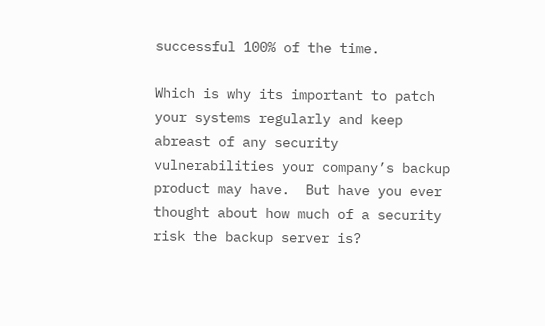successful 100% of the time.

Which is why its important to patch your systems regularly and keep abreast of any security vulnerabilities your company’s backup product may have.  But have you ever thought about how much of a security risk the backup server is?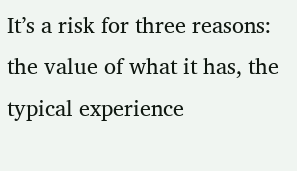It’s a risk for three reasons: the value of what it has, the typical experience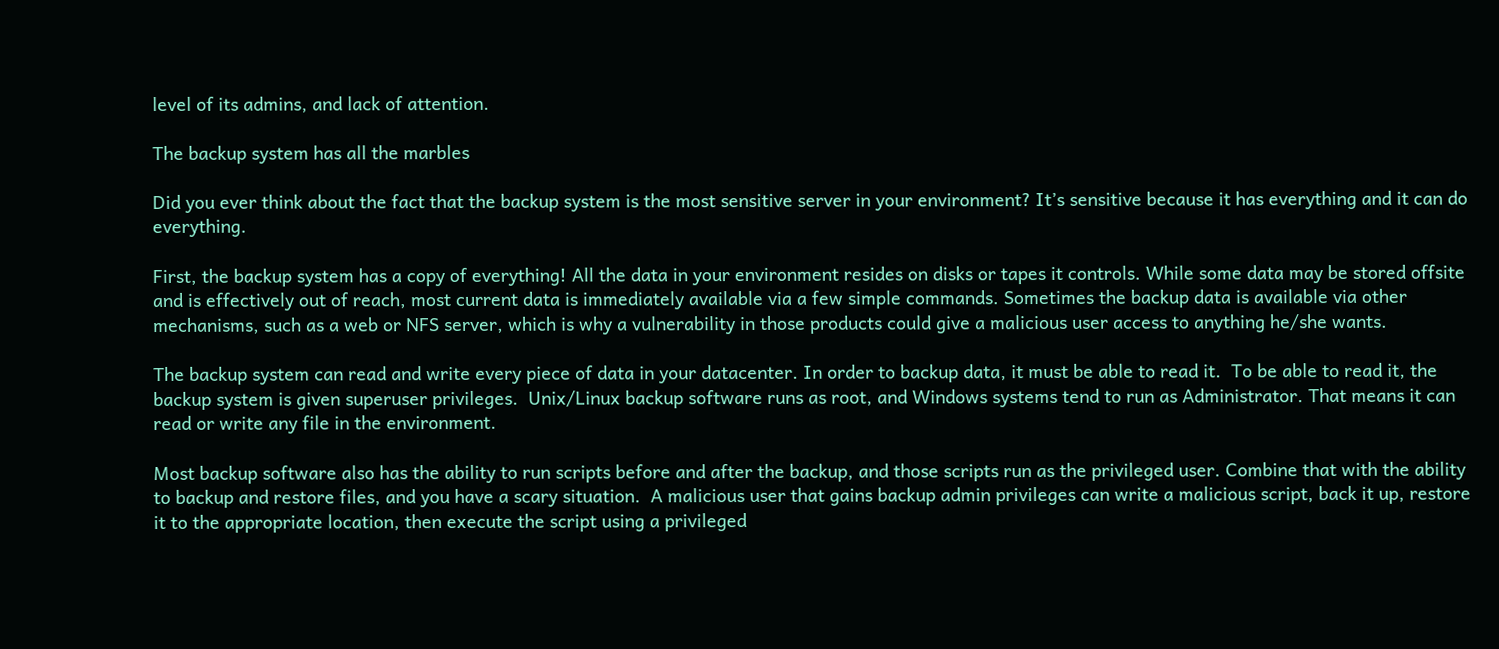level of its admins, and lack of attention.

The backup system has all the marbles

Did you ever think about the fact that the backup system is the most sensitive server in your environment? It’s sensitive because it has everything and it can do everything.

First, the backup system has a copy of everything! All the data in your environment resides on disks or tapes it controls. While some data may be stored offsite and is effectively out of reach, most current data is immediately available via a few simple commands. Sometimes the backup data is available via other mechanisms, such as a web or NFS server, which is why a vulnerability in those products could give a malicious user access to anything he/she wants.

The backup system can read and write every piece of data in your datacenter. In order to backup data, it must be able to read it.  To be able to read it, the backup system is given superuser privileges.  Unix/Linux backup software runs as root, and Windows systems tend to run as Administrator. That means it can read or write any file in the environment.

Most backup software also has the ability to run scripts before and after the backup, and those scripts run as the privileged user. Combine that with the ability to backup and restore files, and you have a scary situation.  A malicious user that gains backup admin privileges can write a malicious script, back it up, restore it to the appropriate location, then execute the script using a privileged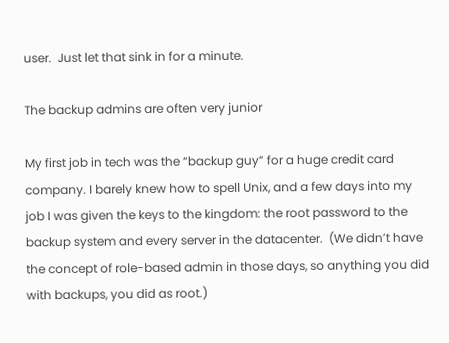user.  Just let that sink in for a minute.

The backup admins are often very junior

My first job in tech was the “backup guy” for a huge credit card company. I barely knew how to spell Unix, and a few days into my job I was given the keys to the kingdom: the root password to the backup system and every server in the datacenter.  (We didn’t have the concept of role-based admin in those days, so anything you did with backups, you did as root.)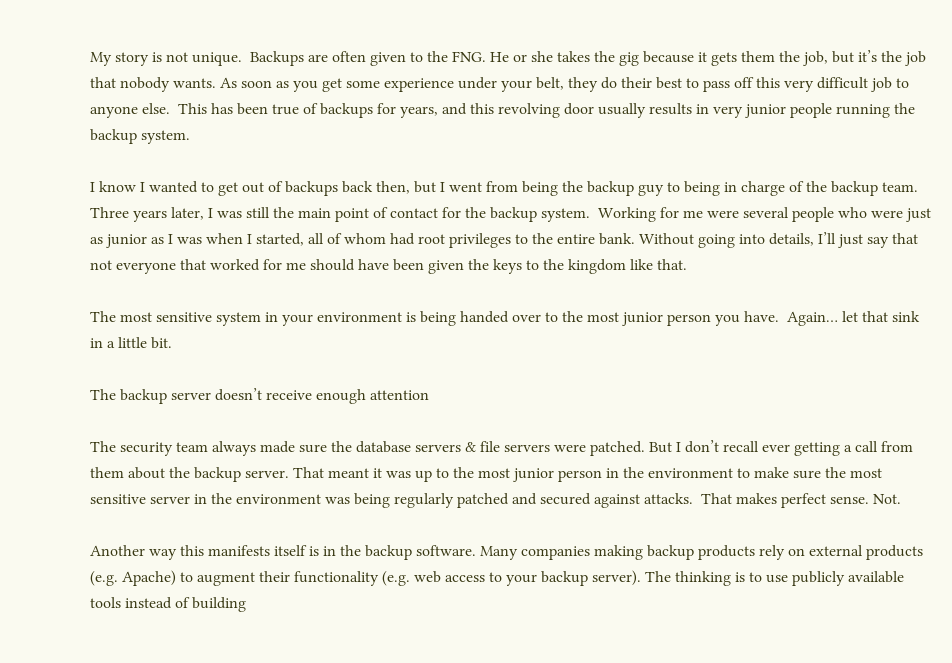My story is not unique.  Backups are often given to the FNG. He or she takes the gig because it gets them the job, but it’s the job that nobody wants. As soon as you get some experience under your belt, they do their best to pass off this very difficult job to anyone else.  This has been true of backups for years, and this revolving door usually results in very junior people running the backup system.

I know I wanted to get out of backups back then, but I went from being the backup guy to being in charge of the backup team.  Three years later, I was still the main point of contact for the backup system.  Working for me were several people who were just as junior as I was when I started, all of whom had root privileges to the entire bank. Without going into details, I’ll just say that not everyone that worked for me should have been given the keys to the kingdom like that.

The most sensitive system in your environment is being handed over to the most junior person you have.  Again… let that sink in a little bit.

The backup server doesn’t receive enough attention

The security team always made sure the database servers & file servers were patched. But I don’t recall ever getting a call from them about the backup server. That meant it was up to the most junior person in the environment to make sure the most sensitive server in the environment was being regularly patched and secured against attacks.  That makes perfect sense. Not.

Another way this manifests itself is in the backup software. Many companies making backup products rely on external products (e.g. Apache) to augment their functionality (e.g. web access to your backup server). The thinking is to use publicly available tools instead of building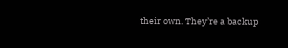their own. They’re a backup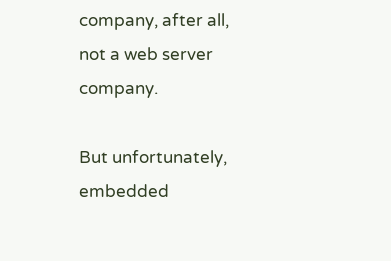company, after all, not a web server company.

But unfortunately, embedded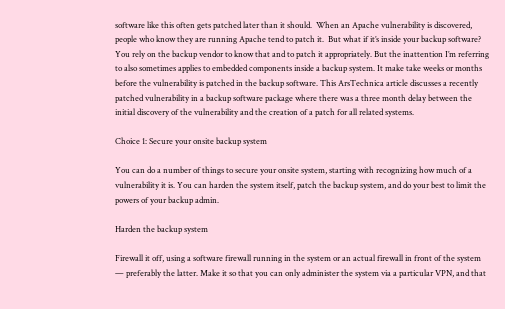software like this often gets patched later than it should.  When an Apache vulnerability is discovered, people who know they are running Apache tend to patch it.  But what if it’s inside your backup software?  You rely on the backup vendor to know that and to patch it appropriately. But the inattention I’m referring to also sometimes applies to embedded components inside a backup system. It make take weeks or months before the vulnerability is patched in the backup software. This ArsTechnica article discusses a recently patched vulnerability in a backup software package where there was a three month delay between the initial discovery of the vulnerability and the creation of a patch for all related systems.

Choice 1: Secure your onsite backup system

You can do a number of things to secure your onsite system, starting with recognizing how much of a vulnerability it is. You can harden the system itself, patch the backup system, and do your best to limit the powers of your backup admin.

Harden the backup system

Firewall it off, using a software firewall running in the system or an actual firewall in front of the system — preferably the latter. Make it so that you can only administer the system via a particular VPN, and that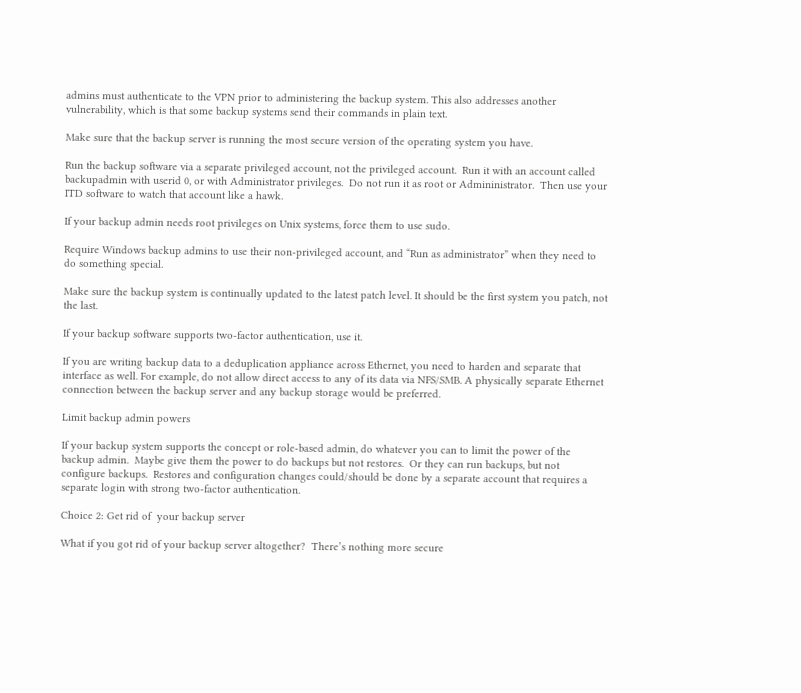admins must authenticate to the VPN prior to administering the backup system. This also addresses another vulnerability, which is that some backup systems send their commands in plain text.

Make sure that the backup server is running the most secure version of the operating system you have.

Run the backup software via a separate privileged account, not the privileged account.  Run it with an account called backupadmin with userid 0, or with Administrator privileges.  Do not run it as root or Admininistrator.  Then use your ITD software to watch that account like a hawk.

If your backup admin needs root privileges on Unix systems, force them to use sudo.

Require Windows backup admins to use their non-privileged account, and “Run as administrator” when they need to do something special.

Make sure the backup system is continually updated to the latest patch level. It should be the first system you patch, not the last.

If your backup software supports two-factor authentication, use it.

If you are writing backup data to a deduplication appliance across Ethernet, you need to harden and separate that interface as well. For example, do not allow direct access to any of its data via NFS/SMB. A physically separate Ethernet connection between the backup server and any backup storage would be preferred.

Limit backup admin powers

If your backup system supports the concept or role-based admin, do whatever you can to limit the power of the backup admin.  Maybe give them the power to do backups but not restores.  Or they can run backups, but not configure backups.  Restores and configuration changes could/should be done by a separate account that requires a separate login with strong two-factor authentication.

Choice 2: Get rid of  your backup server

What if you got rid of your backup server altogether?  There’s nothing more secure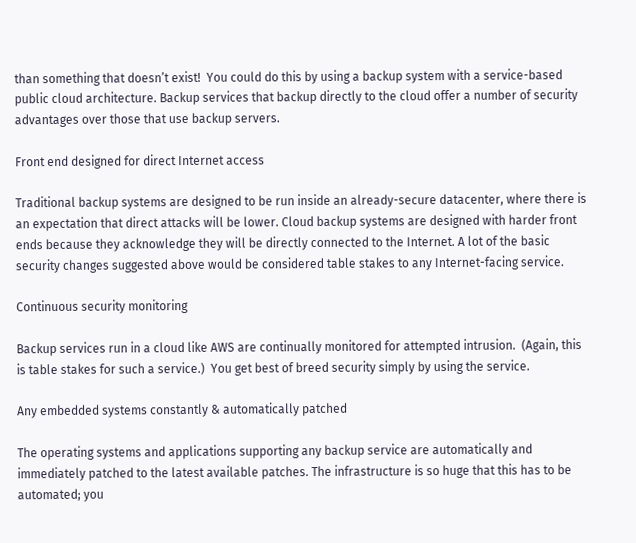than something that doesn’t exist!  You could do this by using a backup system with a service-based public cloud architecture. Backup services that backup directly to the cloud offer a number of security advantages over those that use backup servers.

Front end designed for direct Internet access

Traditional backup systems are designed to be run inside an already-secure datacenter, where there is an expectation that direct attacks will be lower. Cloud backup systems are designed with harder front ends because they acknowledge they will be directly connected to the Internet. A lot of the basic security changes suggested above would be considered table stakes to any Internet-facing service.

Continuous security monitoring

Backup services run in a cloud like AWS are continually monitored for attempted intrusion.  (Again, this is table stakes for such a service.)  You get best of breed security simply by using the service.

Any embedded systems constantly & automatically patched

The operating systems and applications supporting any backup service are automatically and immediately patched to the latest available patches. The infrastructure is so huge that this has to be automated; you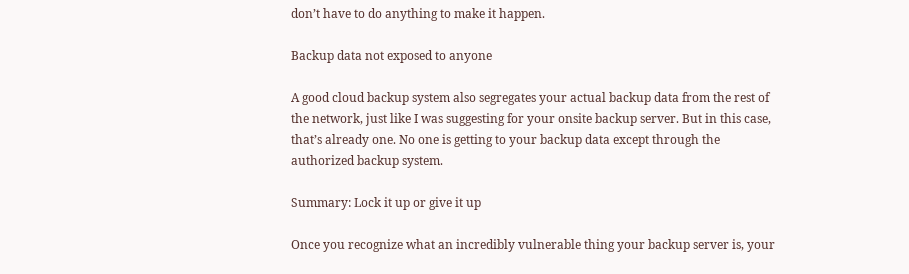don’t have to do anything to make it happen.

Backup data not exposed to anyone

A good cloud backup system also segregates your actual backup data from the rest of the network, just like I was suggesting for your onsite backup server. But in this case, that’s already one. No one is getting to your backup data except through the authorized backup system.

Summary: Lock it up or give it up

Once you recognize what an incredibly vulnerable thing your backup server is, your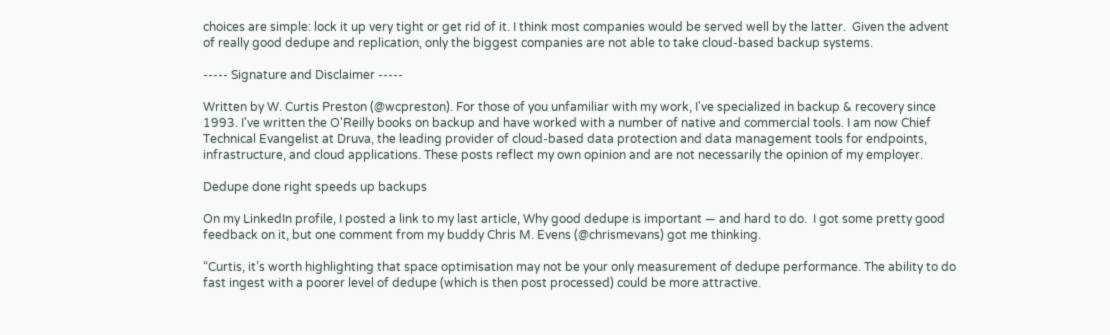choices are simple: lock it up very tight or get rid of it. I think most companies would be served well by the latter.  Given the advent of really good dedupe and replication, only the biggest companies are not able to take cloud-based backup systems.

----- Signature and Disclaimer -----

Written by W. Curtis Preston (@wcpreston). For those of you unfamiliar with my work, I've specialized in backup & recovery since 1993. I've written the O'Reilly books on backup and have worked with a number of native and commercial tools. I am now Chief Technical Evangelist at Druva, the leading provider of cloud-based data protection and data management tools for endpoints, infrastructure, and cloud applications. These posts reflect my own opinion and are not necessarily the opinion of my employer.

Dedupe done right speeds up backups

On my LinkedIn profile, I posted a link to my last article, Why good dedupe is important — and hard to do.  I got some pretty good feedback on it, but one comment from my buddy Chris M. Evens (@chrismevans) got me thinking.

“Curtis, it’s worth highlighting that space optimisation may not be your only measurement of dedupe performance. The ability to do fast ingest with a poorer level of dedupe (which is then post processed) could be more attractive.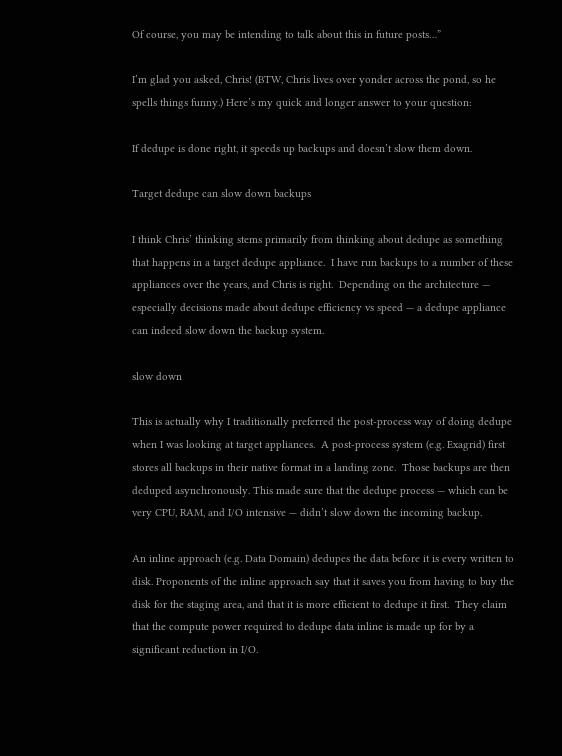Of course, you may be intending to talk about this in future posts…”

I’m glad you asked, Chris! (BTW, Chris lives over yonder across the pond, so he spells things funny.) Here’s my quick and longer answer to your question:

If dedupe is done right, it speeds up backups and doesn’t slow them down.

Target dedupe can slow down backups

I think Chris’ thinking stems primarily from thinking about dedupe as something that happens in a target dedupe appliance.  I have run backups to a number of these appliances over the years, and Chris is right.  Depending on the architecture — especially decisions made about dedupe efficiency vs speed — a dedupe appliance can indeed slow down the backup system.

slow down

This is actually why I traditionally preferred the post-process way of doing dedupe when I was looking at target appliances.  A post-process system (e.g. Exagrid) first stores all backups in their native format in a landing zone.  Those backups are then deduped asynchronously. This made sure that the dedupe process — which can be very CPU, RAM, and I/O intensive — didn’t slow down the incoming backup.

An inline approach (e.g. Data Domain) dedupes the data before it is every written to disk. Proponents of the inline approach say that it saves you from having to buy the disk for the staging area, and that it is more efficient to dedupe it first.  They claim that the compute power required to dedupe data inline is made up for by a significant reduction in I/O.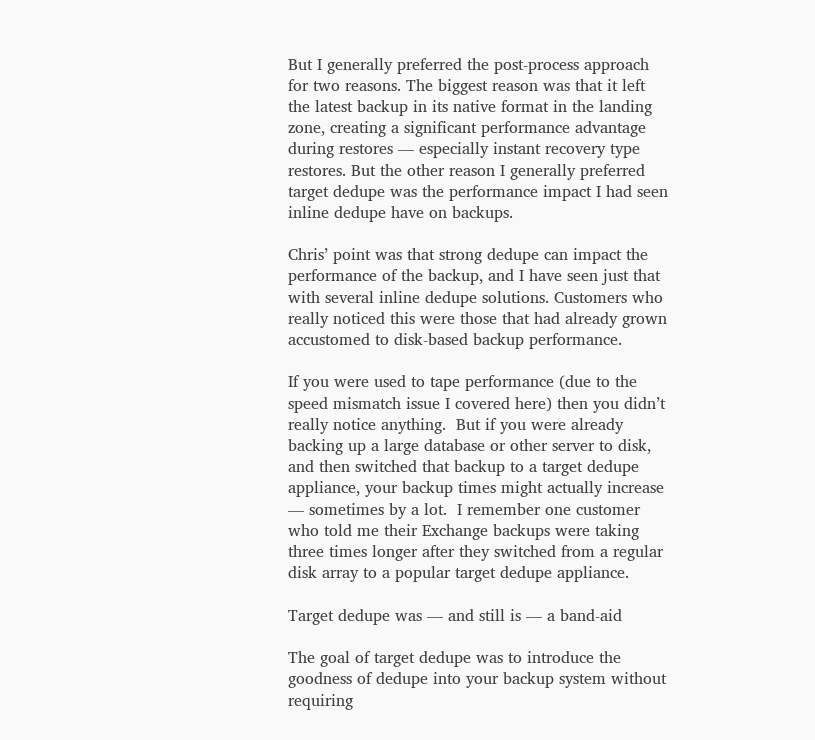But I generally preferred the post-process approach for two reasons. The biggest reason was that it left the latest backup in its native format in the landing zone, creating a significant performance advantage during restores — especially instant recovery type restores. But the other reason I generally preferred target dedupe was the performance impact I had seen inline dedupe have on backups.

Chris’ point was that strong dedupe can impact the performance of the backup, and I have seen just that with several inline dedupe solutions. Customers who really noticed this were those that had already grown accustomed to disk-based backup performance.

If you were used to tape performance (due to the speed mismatch issue I covered here) then you didn’t really notice anything.  But if you were already backing up a large database or other server to disk, and then switched that backup to a target dedupe appliance, your backup times might actually increase — sometimes by a lot.  I remember one customer who told me their Exchange backups were taking three times longer after they switched from a regular disk array to a popular target dedupe appliance.

Target dedupe was — and still is — a band-aid

The goal of target dedupe was to introduce the goodness of dedupe into your backup system without requiring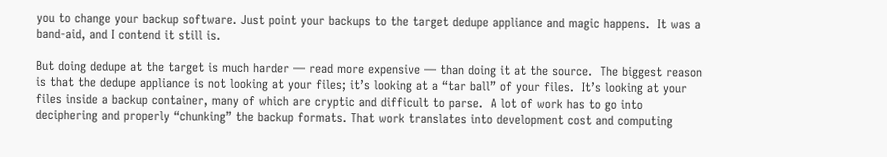you to change your backup software. Just point your backups to the target dedupe appliance and magic happens.  It was a band-aid, and I contend it still is.

But doing dedupe at the target is much harder — read more expensive — than doing it at the source.  The biggest reason is that the dedupe appliance is not looking at your files; it’s looking at a “tar ball” of your files.  It’s looking at your files inside a backup container, many of which are cryptic and difficult to parse.  A lot of work has to go into deciphering and properly “chunking” the backup formats. That work translates into development cost and computing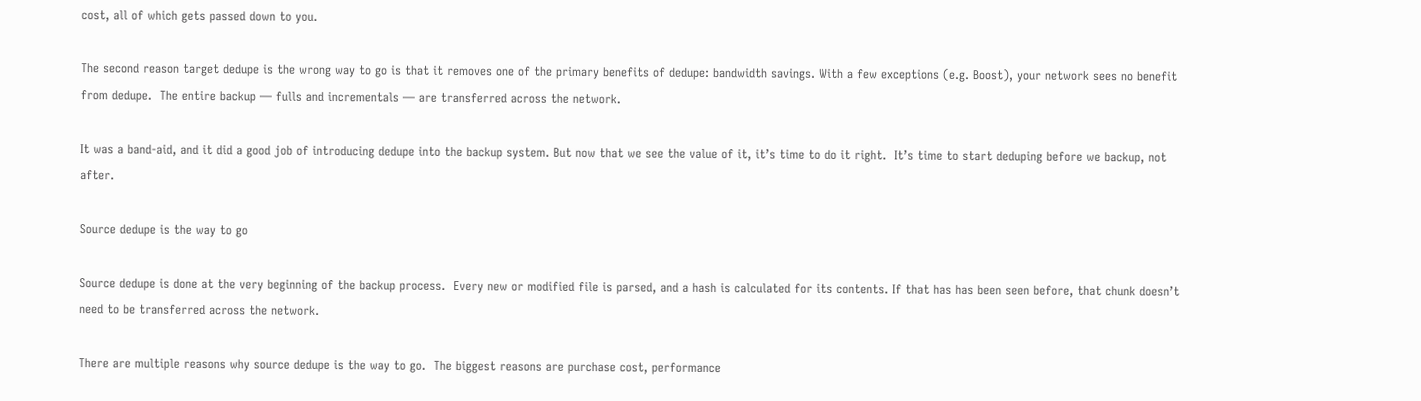cost, all of which gets passed down to you.

The second reason target dedupe is the wrong way to go is that it removes one of the primary benefits of dedupe: bandwidth savings. With a few exceptions (e.g. Boost), your network sees no benefit from dedupe.  The entire backup — fulls and incrementals — are transferred across the network.

It was a band-aid, and it did a good job of introducing dedupe into the backup system. But now that we see the value of it, it’s time to do it right.  It’s time to start deduping before we backup, not after.

Source dedupe is the way to go

Source dedupe is done at the very beginning of the backup process.  Every new or modified file is parsed, and a hash is calculated for its contents. If that has has been seen before, that chunk doesn’t need to be transferred across the network.

There are multiple reasons why source dedupe is the way to go.  The biggest reasons are purchase cost, performance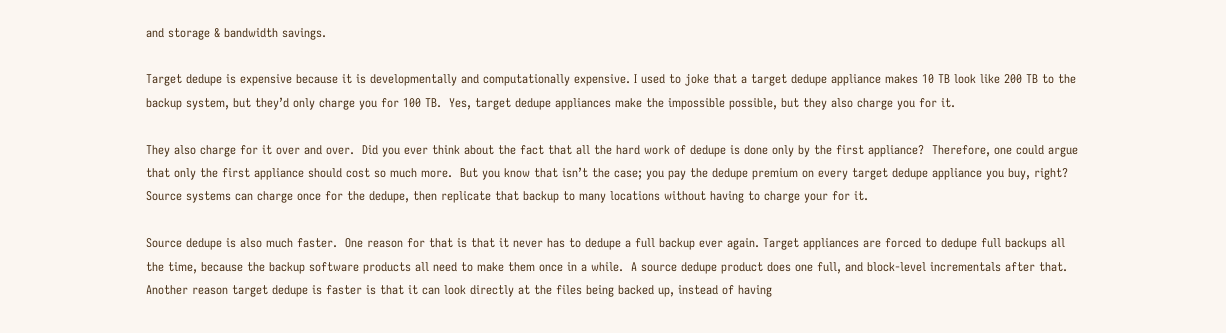and storage & bandwidth savings.

Target dedupe is expensive because it is developmentally and computationally expensive. I used to joke that a target dedupe appliance makes 10 TB look like 200 TB to the backup system, but they’d only charge you for 100 TB.  Yes, target dedupe appliances make the impossible possible, but they also charge you for it.

They also charge for it over and over.  Did you ever think about the fact that all the hard work of dedupe is done only by the first appliance?  Therefore, one could argue that only the first appliance should cost so much more.  But you know that isn’t the case; you pay the dedupe premium on every target dedupe appliance you buy, right?  Source systems can charge once for the dedupe, then replicate that backup to many locations without having to charge your for it.

Source dedupe is also much faster.  One reason for that is that it never has to dedupe a full backup ever again. Target appliances are forced to dedupe full backups all the time, because the backup software products all need to make them once in a while.  A source dedupe product does one full, and block-level incrementals after that.  Another reason target dedupe is faster is that it can look directly at the files being backed up, instead of having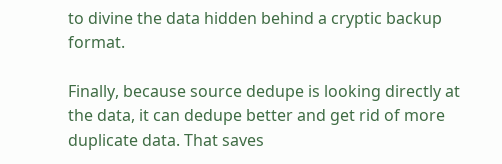to divine the data hidden behind a cryptic backup format.

Finally, because source dedupe is looking directly at the data, it can dedupe better and get rid of more duplicate data. That saves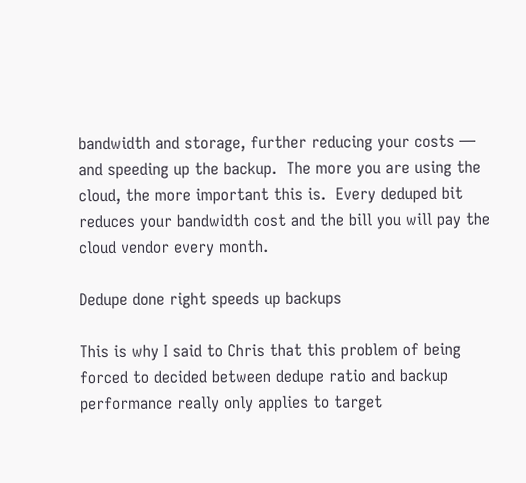bandwidth and storage, further reducing your costs — and speeding up the backup.  The more you are using the cloud, the more important this is.  Every deduped bit reduces your bandwidth cost and the bill you will pay the cloud vendor every month.

Dedupe done right speeds up backups

This is why I said to Chris that this problem of being forced to decided between dedupe ratio and backup performance really only applies to target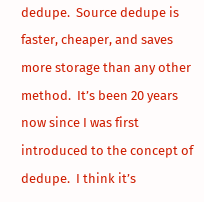dedupe.  Source dedupe is faster, cheaper, and saves more storage than any other method.  It’s been 20 years now since I was first introduced to the concept of dedupe.  I think it’s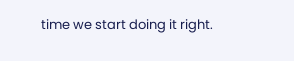time we start doing it right.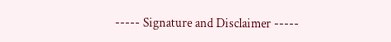----- Signature and Disclaimer -----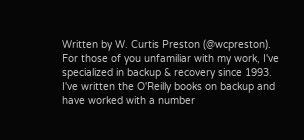Written by W. Curtis Preston (@wcpreston). For those of you unfamiliar with my work, I've specialized in backup & recovery since 1993. I've written the O'Reilly books on backup and have worked with a number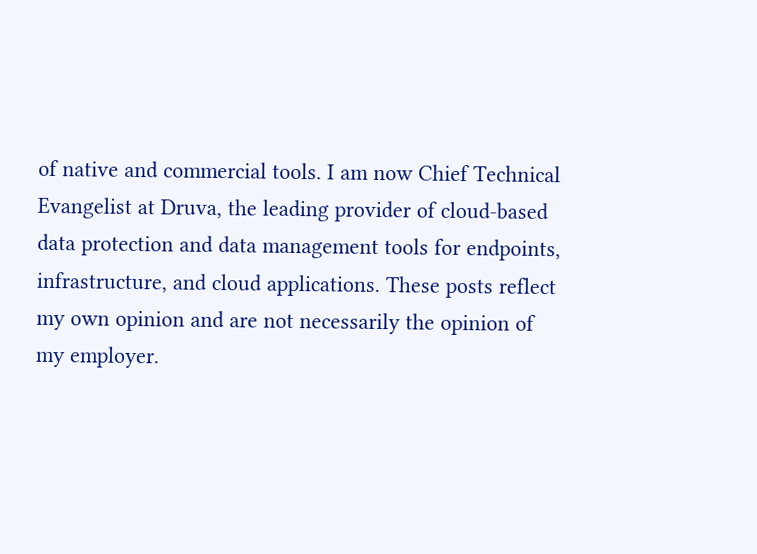of native and commercial tools. I am now Chief Technical Evangelist at Druva, the leading provider of cloud-based data protection and data management tools for endpoints, infrastructure, and cloud applications. These posts reflect my own opinion and are not necessarily the opinion of my employer.